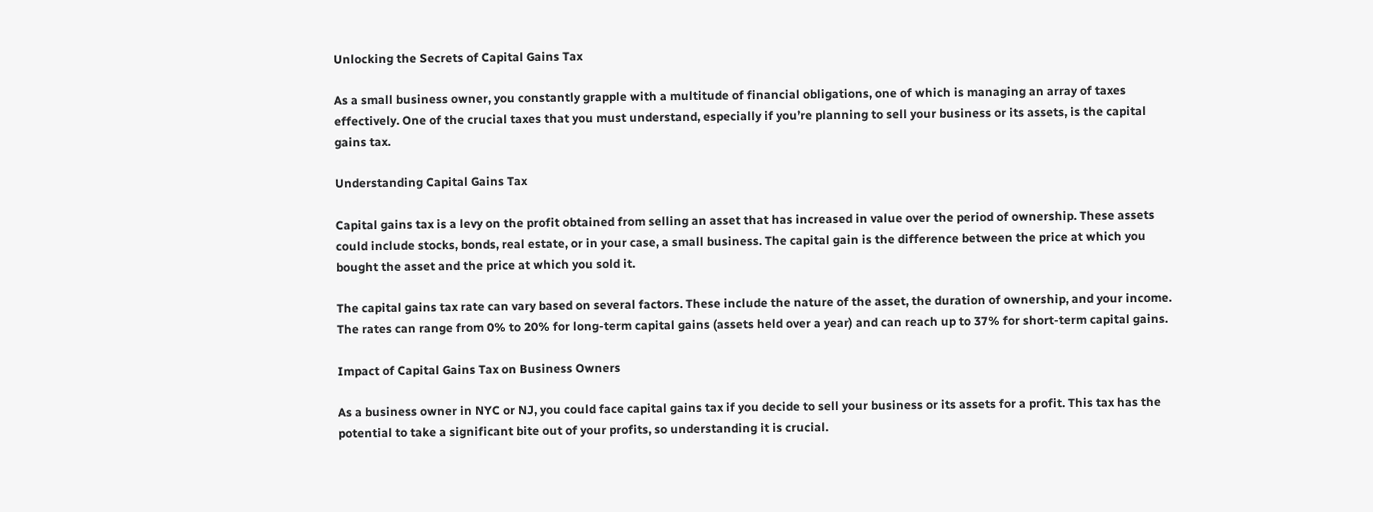Unlocking the Secrets of Capital Gains Tax

As a small business owner, you constantly grapple with a multitude of financial obligations, one of which is managing an array of taxes effectively. One of the crucial taxes that you must understand, especially if you’re planning to sell your business or its assets, is the capital gains tax.

Understanding Capital Gains Tax

Capital gains tax is a levy on the profit obtained from selling an asset that has increased in value over the period of ownership. These assets could include stocks, bonds, real estate, or in your case, a small business. The capital gain is the difference between the price at which you bought the asset and the price at which you sold it.

The capital gains tax rate can vary based on several factors. These include the nature of the asset, the duration of ownership, and your income. The rates can range from 0% to 20% for long-term capital gains (assets held over a year) and can reach up to 37% for short-term capital gains.

Impact of Capital Gains Tax on Business Owners

As a business owner in NYC or NJ, you could face capital gains tax if you decide to sell your business or its assets for a profit. This tax has the potential to take a significant bite out of your profits, so understanding it is crucial.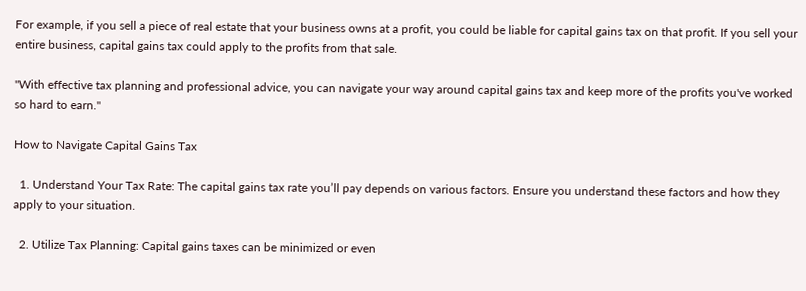For example, if you sell a piece of real estate that your business owns at a profit, you could be liable for capital gains tax on that profit. If you sell your entire business, capital gains tax could apply to the profits from that sale.

"With effective tax planning and professional advice, you can navigate your way around capital gains tax and keep more of the profits you've worked so hard to earn."

How to Navigate Capital Gains Tax

  1. Understand Your Tax Rate: The capital gains tax rate you’ll pay depends on various factors. Ensure you understand these factors and how they apply to your situation.

  2. Utilize Tax Planning: Capital gains taxes can be minimized or even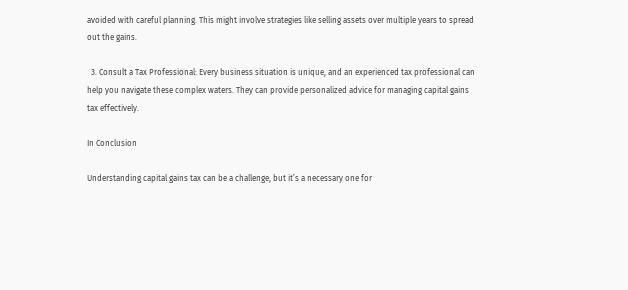avoided with careful planning. This might involve strategies like selling assets over multiple years to spread out the gains.

  3. Consult a Tax Professional: Every business situation is unique, and an experienced tax professional can help you navigate these complex waters. They can provide personalized advice for managing capital gains tax effectively.

In Conclusion

Understanding capital gains tax can be a challenge, but it’s a necessary one for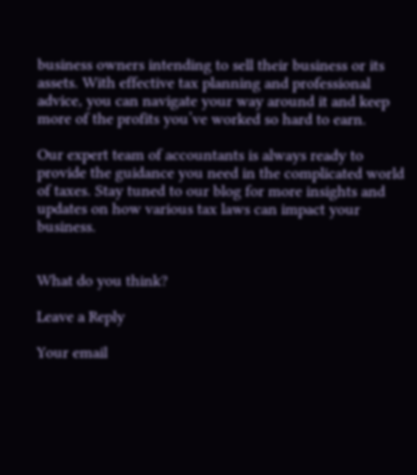business owners intending to sell their business or its assets. With effective tax planning and professional advice, you can navigate your way around it and keep more of the profits you’ve worked so hard to earn.

Our expert team of accountants is always ready to provide the guidance you need in the complicated world of taxes. Stay tuned to our blog for more insights and updates on how various tax laws can impact your business.


What do you think?

Leave a Reply

Your email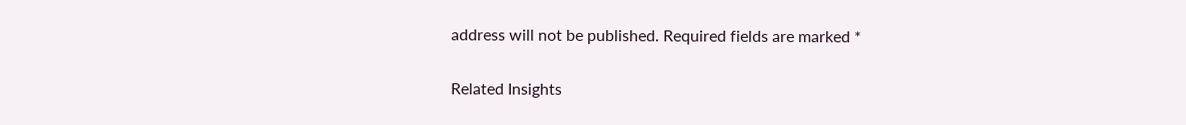address will not be published. Required fields are marked *

Related Insights